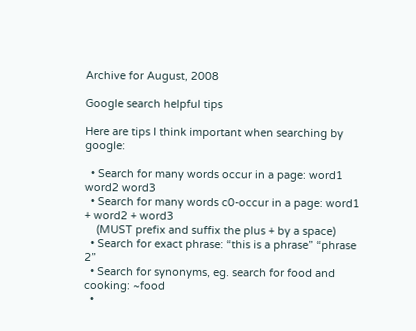Archive for August, 2008

Google search helpful tips

Here are tips I think important when searching by google:

  • Search for many words occur in a page: word1 word2 word3
  • Search for many words c0-occur in a page: word1 + word2 + word3
    (MUST prefix and suffix the plus + by a space)
  • Search for exact phrase: “this is a phrase” “phrase 2”
  • Search for synonyms, eg. search for food and cooking: ~food
  •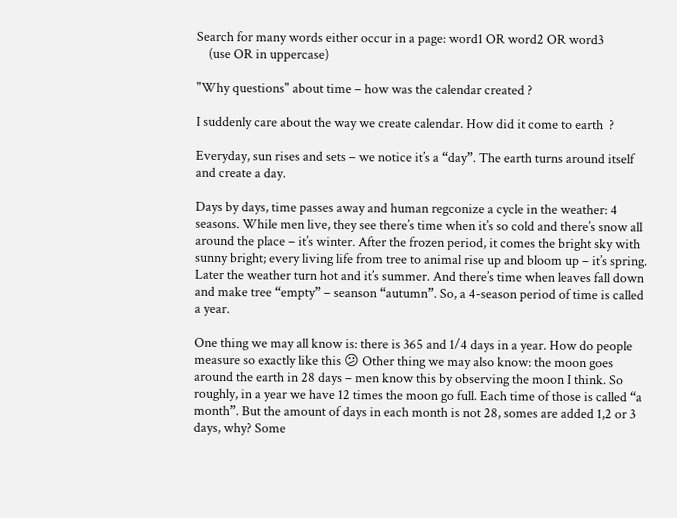Search for many words either occur in a page: word1 OR word2 OR word3
    (use OR in uppercase)

"Why questions" about time – how was the calendar created ?

I suddenly care about the way we create calendar. How did it come to earth  ?

Everyday, sun rises and sets – we notice it’s a “day”. The earth turns around itself and create a day.

Days by days, time passes away and human regconize a cycle in the weather: 4 seasons. While men live, they see there’s time when it’s so cold and there’s snow all around the place – it’s winter. After the frozen period, it comes the bright sky with sunny bright; every living life from tree to animal rise up and bloom up – it’s spring. Later the weather turn hot and it’s summer. And there’s time when leaves fall down and make tree “empty” – seanson “autumn”. So, a 4-season period of time is called a year.

One thing we may all know is: there is 365 and 1/4 days in a year. How do people measure so exactly like this 😕 Other thing we may also know: the moon goes around the earth in 28 days – men know this by observing the moon I think. So roughly, in a year we have 12 times the moon go full. Each time of those is called “a month”. But the amount of days in each month is not 28, somes are added 1,2 or 3 days, why? Some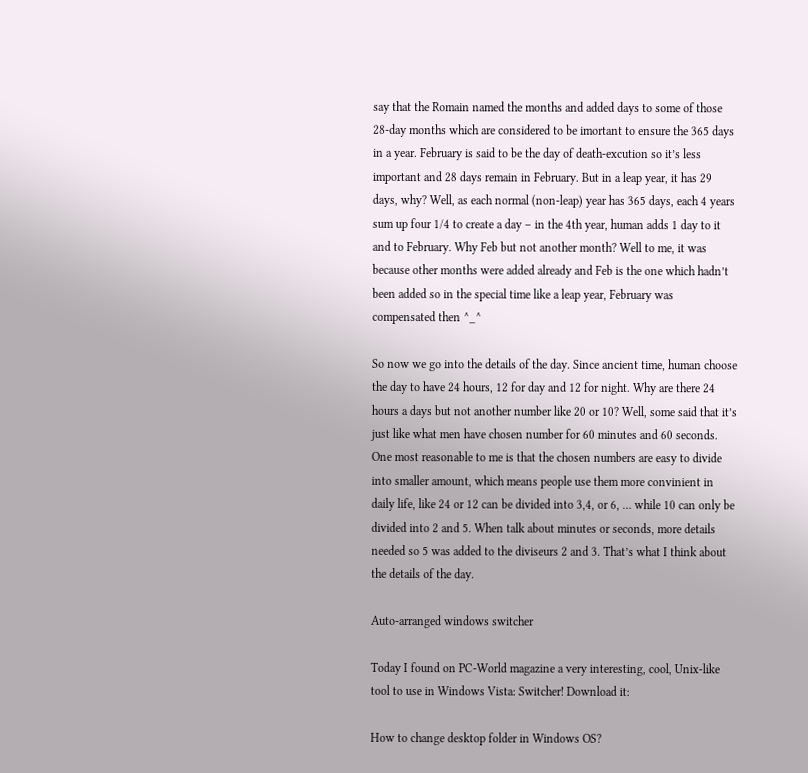say that the Romain named the months and added days to some of those 28-day months which are considered to be imortant to ensure the 365 days in a year. February is said to be the day of death-excution so it’s less important and 28 days remain in February. But in a leap year, it has 29 days, why? Well, as each normal (non-leap) year has 365 days, each 4 years sum up four 1/4 to create a day – in the 4th year, human adds 1 day to it and to February. Why Feb but not another month? Well to me, it was because other months were added already and Feb is the one which hadn’t been added so in the special time like a leap year, February was compensated then ^_^

So now we go into the details of the day. Since ancient time, human choose the day to have 24 hours, 12 for day and 12 for night. Why are there 24 hours a days but not another number like 20 or 10? Well, some said that it’s just like what men have chosen number for 60 minutes and 60 seconds. One most reasonable to me is that the chosen numbers are easy to divide into smaller amount, which means people use them more convinient in daily life, like 24 or 12 can be divided into 3,4, or 6, … while 10 can only be divided into 2 and 5. When talk about minutes or seconds, more details needed so 5 was added to the diviseurs 2 and 3. That’s what I think about the details of the day.

Auto-arranged windows switcher

Today I found on PC-World magazine a very interesting, cool, Unix-like tool to use in Windows Vista: Switcher! Download it:

How to change desktop folder in Windows OS?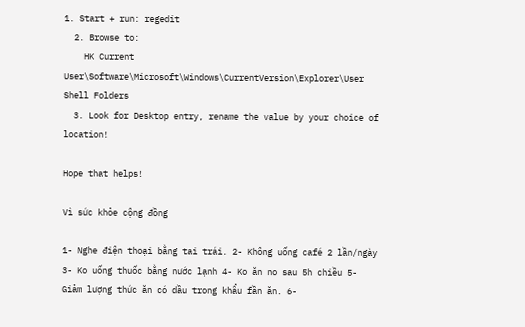1. Start + run: regedit
  2. Browse to:
    HK Current User\Software\Microsoft\Windows\CurrentVersion\Explorer\User Shell Folders
  3. Look for Desktop entry, rename the value by your choice of location!

Hope that helps!

Vì sức khỏe cộng đồng

1- Nghe điện thoại bằng tai trái. 2- Không uống café 2 lần/ngày 3- Ko uống thuốc bằng nước lạnh 4- Ko ăn no sau 5h chiều 5- Giảm lượng thức ăn có dầu trong khẩu fần ăn. 6-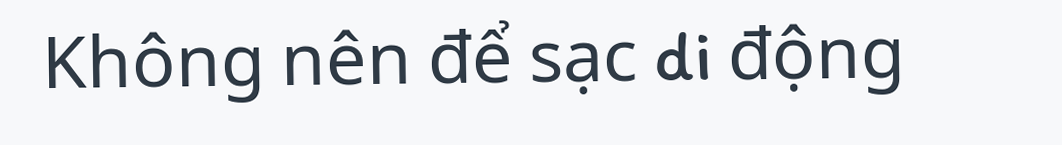Không nên để sạc di động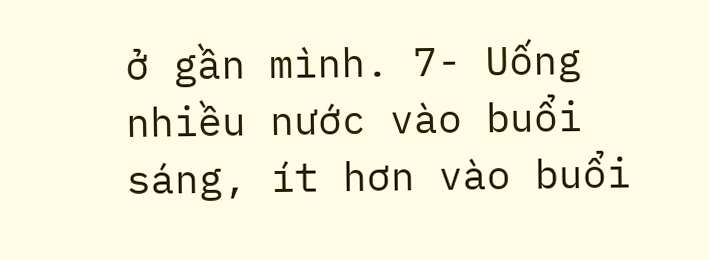ở gần mình. 7- Uống nhiều nước vào buổi sáng, ít hơn vào buổi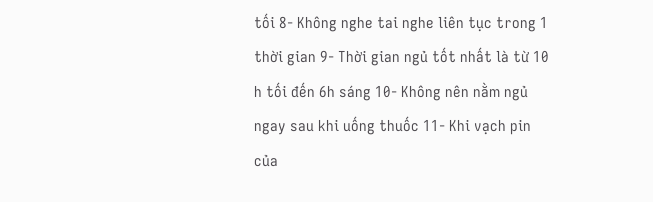tối 8- Không nghe tai nghe liên tục trong 1 thời gian 9- Thời gian ngủ tốt nhất là từ 10 h tối đến 6h sáng 10- Không nên nằm ngủ ngay sau khi uống thuốc 11- Khi vạch pin của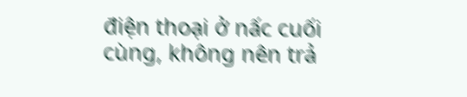điện thoại ở nấc cuối cùng, không nên trả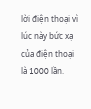lời điện thoại vì lúc này bức xạ của điện thoại là 1000 lần.